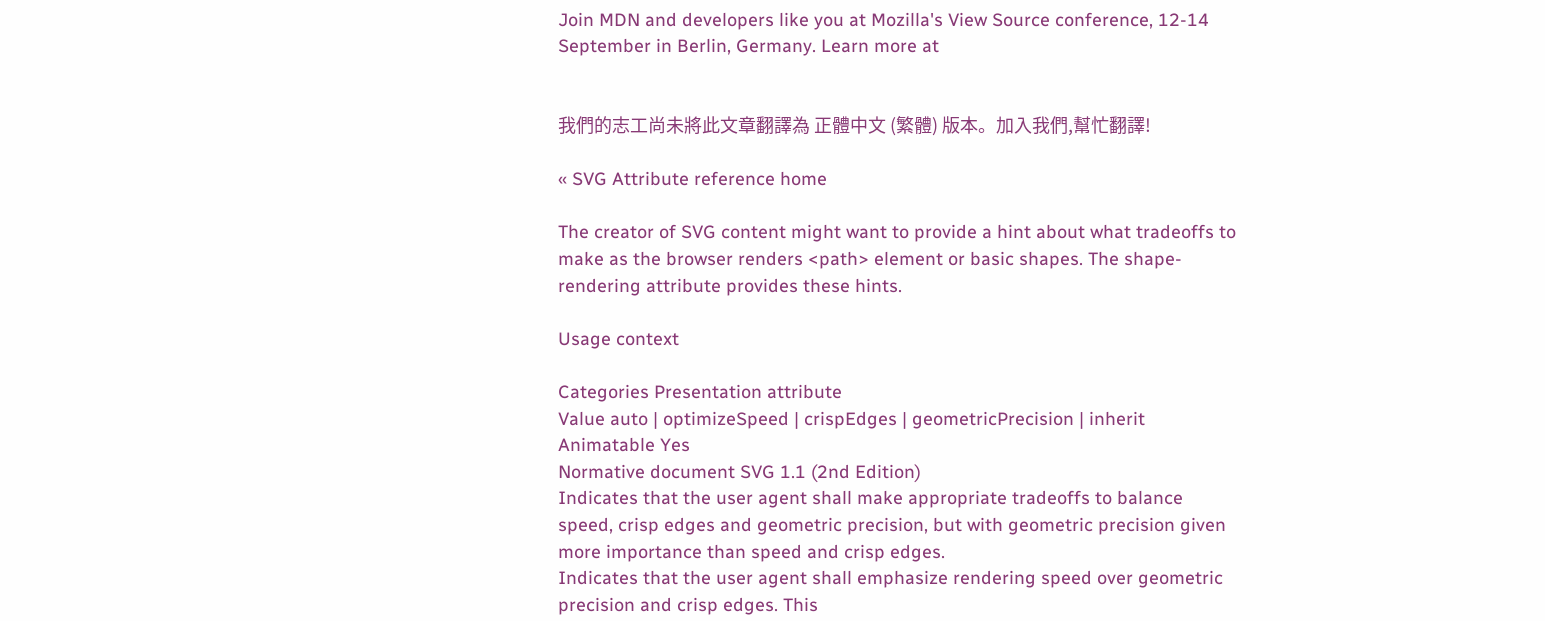Join MDN and developers like you at Mozilla's View Source conference, 12-14 September in Berlin, Germany. Learn more at


我們的志工尚未將此文章翻譯為 正體中文 (繁體) 版本。加入我們,幫忙翻譯!

« SVG Attribute reference home

The creator of SVG content might want to provide a hint about what tradeoffs to make as the browser renders <path> element or basic shapes. The shape-rendering attribute provides these hints.

Usage context

Categories Presentation attribute
Value auto | optimizeSpeed | crispEdges | geometricPrecision | inherit
Animatable Yes
Normative document SVG 1.1 (2nd Edition)
Indicates that the user agent shall make appropriate tradeoffs to balance speed, crisp edges and geometric precision, but with geometric precision given more importance than speed and crisp edges.
Indicates that the user agent shall emphasize rendering speed over geometric precision and crisp edges. This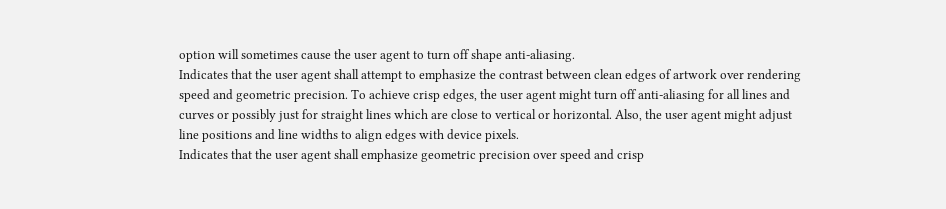option will sometimes cause the user agent to turn off shape anti-aliasing.
Indicates that the user agent shall attempt to emphasize the contrast between clean edges of artwork over rendering speed and geometric precision. To achieve crisp edges, the user agent might turn off anti-aliasing for all lines and curves or possibly just for straight lines which are close to vertical or horizontal. Also, the user agent might adjust line positions and line widths to align edges with device pixels.
Indicates that the user agent shall emphasize geometric precision over speed and crisp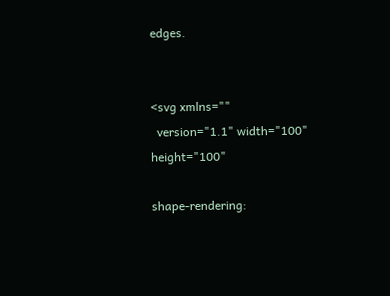edges.


<svg xmlns=""
  version="1.1" width="100" height="100"

shape-rendering: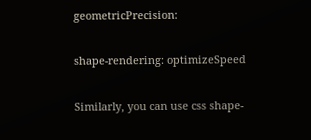geometricPrecision:


shape-rendering: optimizeSpeed


Similarly, you can use css shape-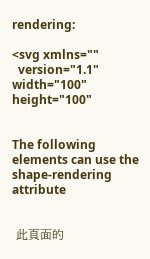rendering:

<svg xmlns=""
  version="1.1" width="100" height="100"


The following elements can use the shape-rendering attribute


 此頁面的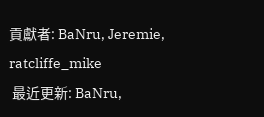貢獻者: BaNru, Jeremie, ratcliffe_mike
 最近更新: BaNru,